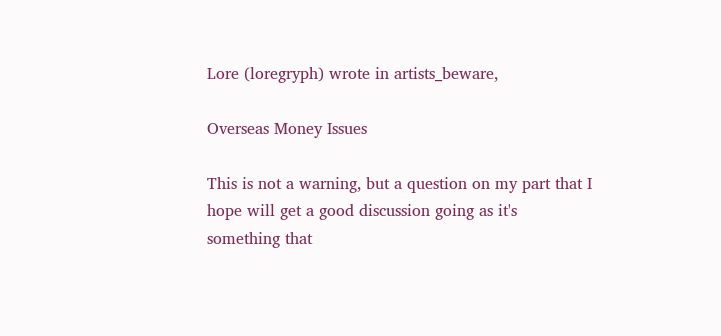Lore (loregryph) wrote in artists_beware,

Overseas Money Issues

This is not a warning, but a question on my part that I hope will get a good discussion going as it's something that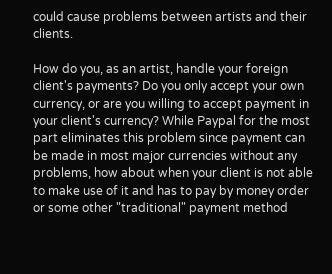could cause problems between artists and their clients.

How do you, as an artist, handle your foreign client's payments? Do you only accept your own currency, or are you willing to accept payment in your client's currency? While Paypal for the most part eliminates this problem since payment can be made in most major currencies without any problems, how about when your client is not able to make use of it and has to pay by money order or some other "traditional" payment method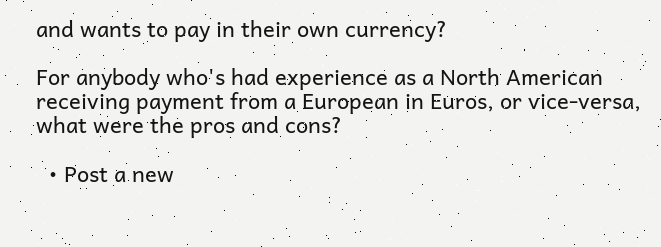and wants to pay in their own currency?

For anybody who's had experience as a North American receiving payment from a European in Euros, or vice-versa, what were the pros and cons?

  • Post a new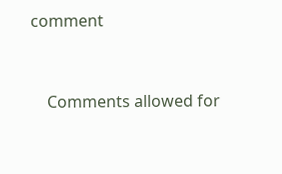comment


    Comments allowed for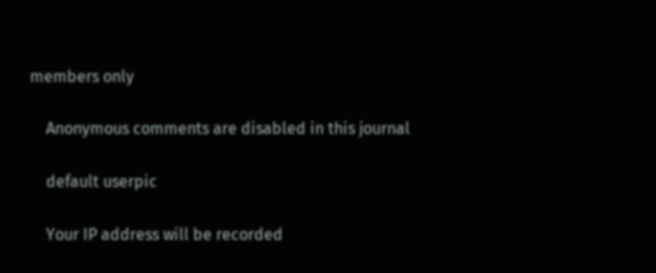members only

    Anonymous comments are disabled in this journal

    default userpic

    Your IP address will be recorded